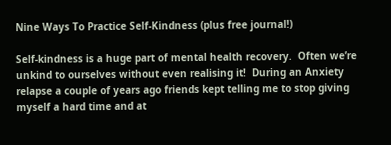Nine Ways To Practice Self-Kindness (plus free journal!)

Self-kindness is a huge part of mental health recovery.  Often we’re unkind to ourselves without even realising it!  During an Anxiety relapse a couple of years ago friends kept telling me to stop giving myself a hard time and at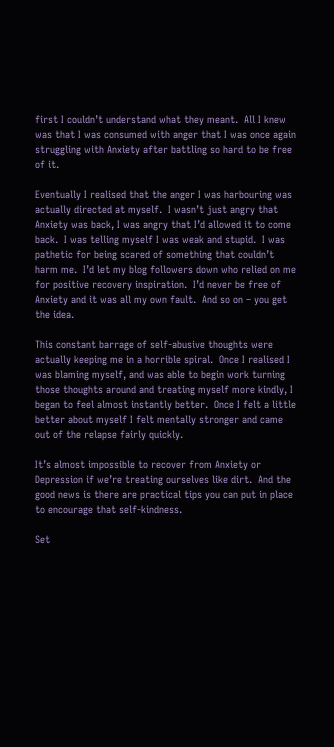first I couldn’t understand what they meant.  All I knew was that I was consumed with anger that I was once again struggling with Anxiety after battling so hard to be free of it.

Eventually I realised that the anger I was harbouring was actually directed at myself.  I wasn’t just angry that Anxiety was back, I was angry that I’d allowed it to come back.  I was telling myself I was weak and stupid.  I was pathetic for being scared of something that couldn’t harm me.  I’d let my blog followers down who relied on me for positive recovery inspiration.  I’d never be free of Anxiety and it was all my own fault.  And so on – you get the idea.

This constant barrage of self-abusive thoughts were actually keeping me in a horrible spiral.  Once I realised I was blaming myself, and was able to begin work turning those thoughts around and treating myself more kindly, I began to feel almost instantly better.  Once I felt a little better about myself I felt mentally stronger and came out of the relapse fairly quickly.

It’s almost impossible to recover from Anxiety or Depression if we’re treating ourselves like dirt.  And the good news is there are practical tips you can put in place to encourage that self-kindness.

Set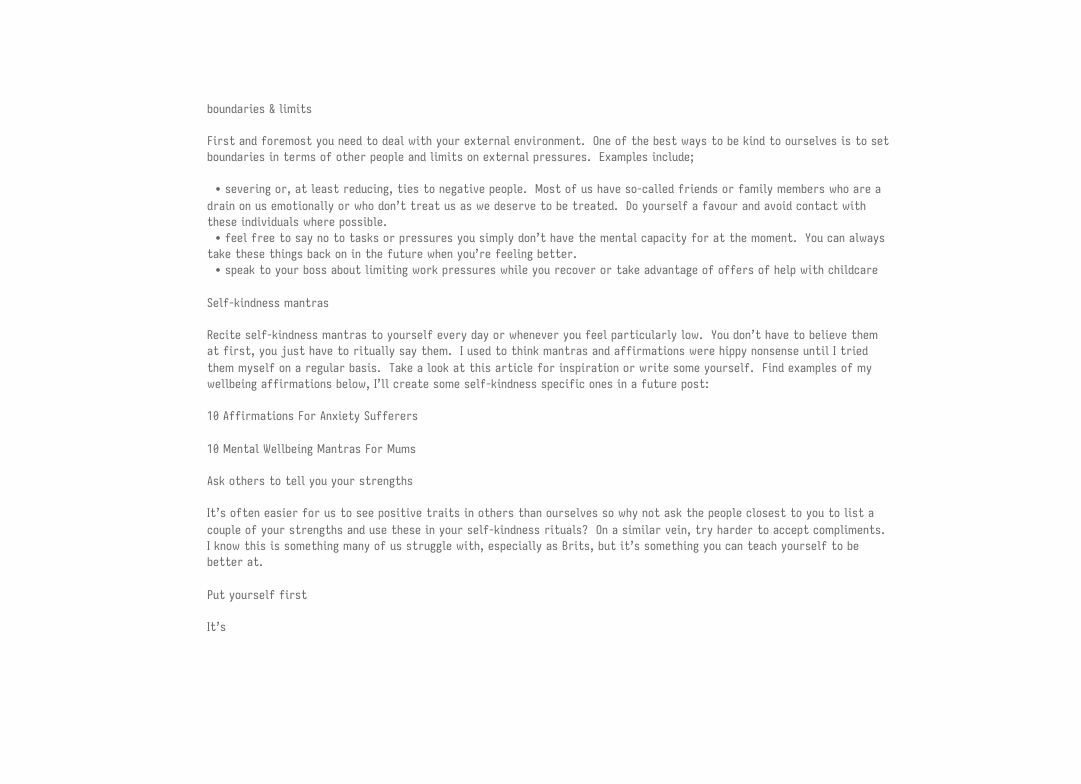boundaries & limits

First and foremost you need to deal with your external environment.  One of the best ways to be kind to ourselves is to set boundaries in terms of other people and limits on external pressures.  Examples include;

  • severing or, at least reducing, ties to negative people.  Most of us have so-called friends or family members who are a drain on us emotionally or who don’t treat us as we deserve to be treated.  Do yourself a favour and avoid contact with these individuals where possible.
  • feel free to say no to tasks or pressures you simply don’t have the mental capacity for at the moment.  You can always take these things back on in the future when you’re feeling better.
  • speak to your boss about limiting work pressures while you recover or take advantage of offers of help with childcare

Self-kindness mantras

Recite self-kindness mantras to yourself every day or whenever you feel particularly low.  You don’t have to believe them at first, you just have to ritually say them.  I used to think mantras and affirmations were hippy nonsense until I tried them myself on a regular basis.  Take a look at this article for inspiration or write some yourself.  Find examples of my wellbeing affirmations below, I’ll create some self-kindness specific ones in a future post:

10 Affirmations For Anxiety Sufferers

10 Mental Wellbeing Mantras For Mums

Ask others to tell you your strengths

It’s often easier for us to see positive traits in others than ourselves so why not ask the people closest to you to list a couple of your strengths and use these in your self-kindness rituals?  On a similar vein, try harder to accept compliments.  I know this is something many of us struggle with, especially as Brits, but it’s something you can teach yourself to be better at.

Put yourself first

It’s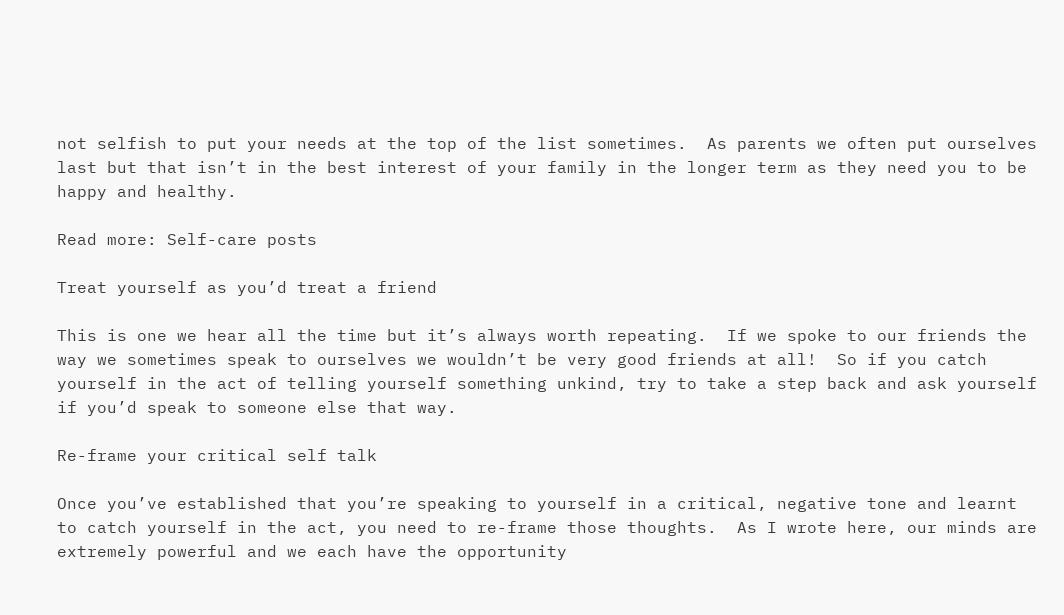not selfish to put your needs at the top of the list sometimes.  As parents we often put ourselves last but that isn’t in the best interest of your family in the longer term as they need you to be happy and healthy.

Read more: Self-care posts

Treat yourself as you’d treat a friend

This is one we hear all the time but it’s always worth repeating.  If we spoke to our friends the way we sometimes speak to ourselves we wouldn’t be very good friends at all!  So if you catch yourself in the act of telling yourself something unkind, try to take a step back and ask yourself if you’d speak to someone else that way.

Re-frame your critical self talk

Once you’ve established that you’re speaking to yourself in a critical, negative tone and learnt to catch yourself in the act, you need to re-frame those thoughts.  As I wrote here, our minds are extremely powerful and we each have the opportunity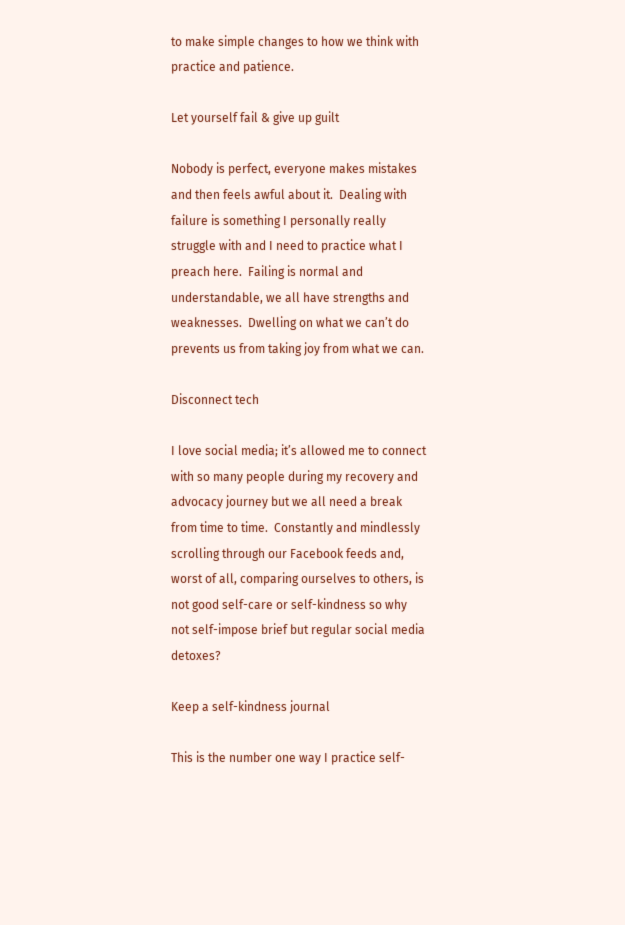to make simple changes to how we think with practice and patience.

Let yourself fail & give up guilt

Nobody is perfect, everyone makes mistakes and then feels awful about it.  Dealing with failure is something I personally really struggle with and I need to practice what I preach here.  Failing is normal and understandable, we all have strengths and weaknesses.  Dwelling on what we can’t do prevents us from taking joy from what we can.

Disconnect tech

I love social media; it’s allowed me to connect with so many people during my recovery and advocacy journey but we all need a break from time to time.  Constantly and mindlessly scrolling through our Facebook feeds and, worst of all, comparing ourselves to others, is not good self-care or self-kindness so why not self-impose brief but regular social media detoxes?

Keep a self-kindness journal

This is the number one way I practice self-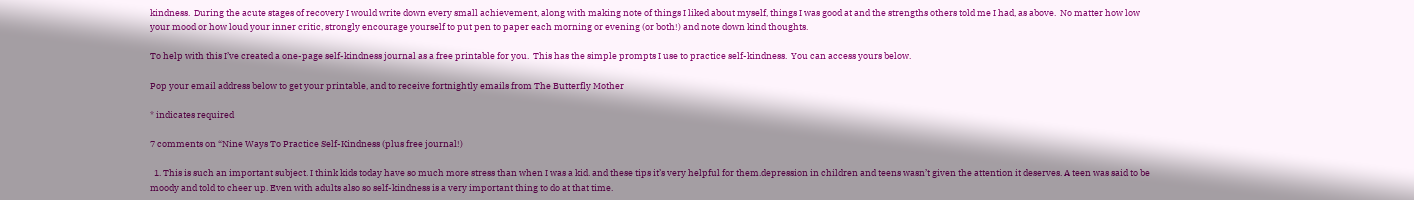kindness.  During the acute stages of recovery I would write down every small achievement, along with making note of things I liked about myself, things I was good at and the strengths others told me I had, as above.  No matter how low your mood or how loud your inner critic, strongly encourage yourself to put pen to paper each morning or evening (or both!) and note down kind thoughts.

To help with this I’ve created a one-page self-kindness journal as a free printable for you.  This has the simple prompts I use to practice self-kindness.  You can access yours below.

Pop your email address below to get your printable, and to receive fortnightly emails from The Butterfly Mother

* indicates required

7 comments on “Nine Ways To Practice Self-Kindness (plus free journal!)

  1. This is such an important subject. I think kids today have so much more stress than when I was a kid. and these tips it’s very helpful for them.depression in children and teens wasn’t given the attention it deserves. A teen was said to be moody and told to cheer up. Even with adults also so self-kindness is a very important thing to do at that time.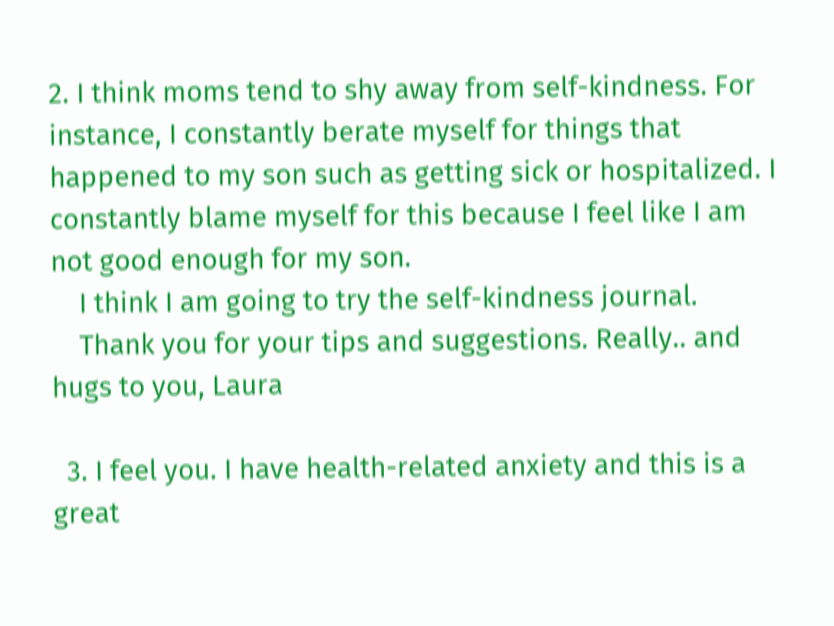2. I think moms tend to shy away from self-kindness. For instance, I constantly berate myself for things that happened to my son such as getting sick or hospitalized. I constantly blame myself for this because I feel like I am not good enough for my son.
    I think I am going to try the self-kindness journal.
    Thank you for your tips and suggestions. Really.. and hugs to you, Laura

  3. I feel you. I have health-related anxiety and this is a great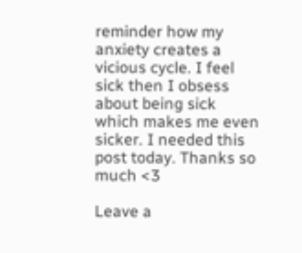reminder how my anxiety creates a vicious cycle. I feel sick then I obsess about being sick which makes me even sicker. I needed this post today. Thanks so much <3

Leave a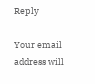Reply

Your email address will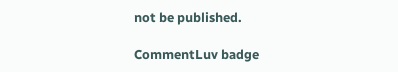not be published.

CommentLuv badge